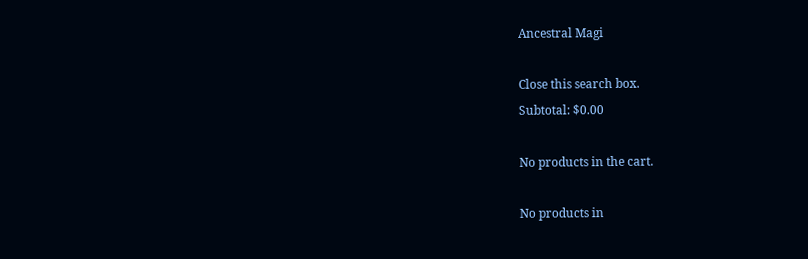Ancestral Magi

Close this search box.
Subtotal: $0.00

No products in the cart.

No products in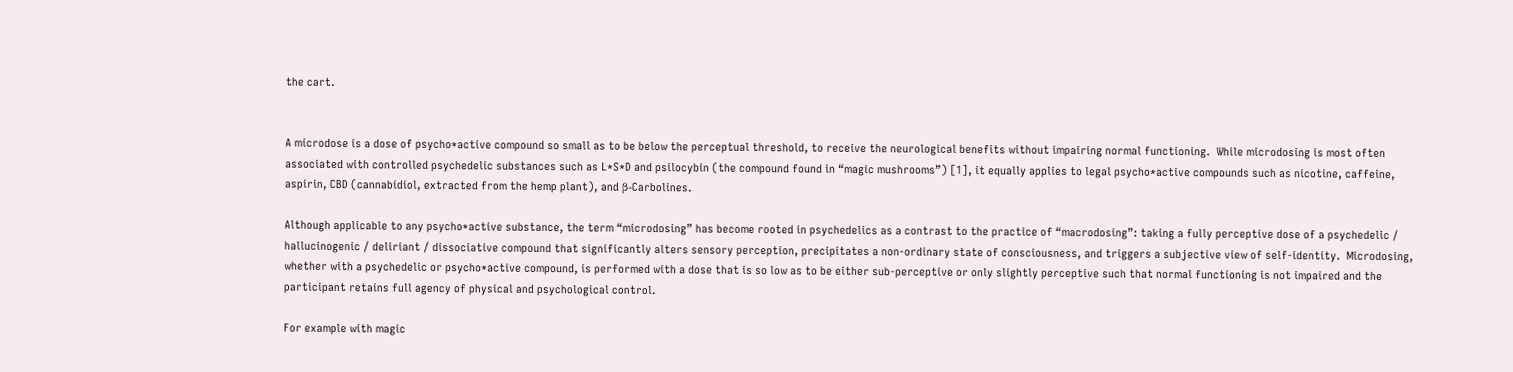the cart.


A microdose is a dose of psycho*active compound so small as to be below the perceptual threshold, to receive the neurological benefits without impairing normal functioning.  While microdosing is most often associated with controlled psychedelic substances such as L*S*D and psilocybin (the compound found in “magic mushrooms”) [1], it equally applies to legal psycho*active compounds such as nicotine, caffeine, aspirin, CBD (cannabidiol, extracted from the hemp plant), and β-Carbolines.

Although applicable to any psycho*active substance, the term “microdosing” has become rooted in psychedelics as a contrast to the practice of “macrodosing”: taking a fully perceptive dose of a psychedelic / hallucinogenic / deliriant / dissociative compound that significantly alters sensory perception, precipitates a non-ordinary state of consciousness, and triggers a subjective view of self-identity.  Microdosing, whether with a psychedelic or psycho*active compound, is performed with a dose that is so low as to be either sub-perceptive or only slightly perceptive such that normal functioning is not impaired and the participant retains full agency of physical and psychological control.

For example with magic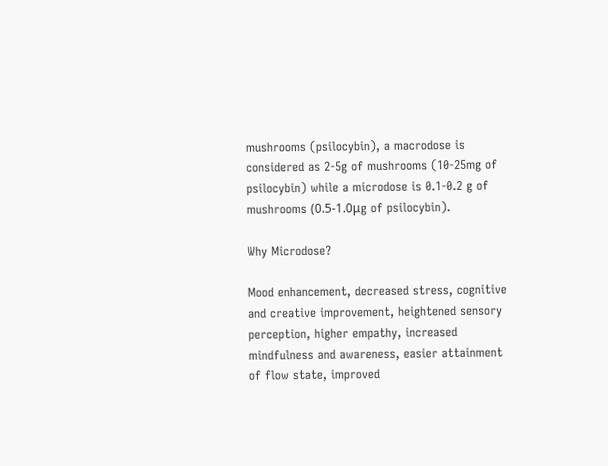mushrooms (psilocybin), a macrodose is considered as 2-5g of mushrooms (10-25mg of psilocybin) while a microdose is 0.1-0.2 g of mushrooms (0.5-1.0μg of psilocybin).

Why Microdose?

Mood enhancement, decreased stress, cognitive and creative improvement, heightened sensory perception, higher empathy, increased mindfulness and awareness, easier attainment of flow state, improved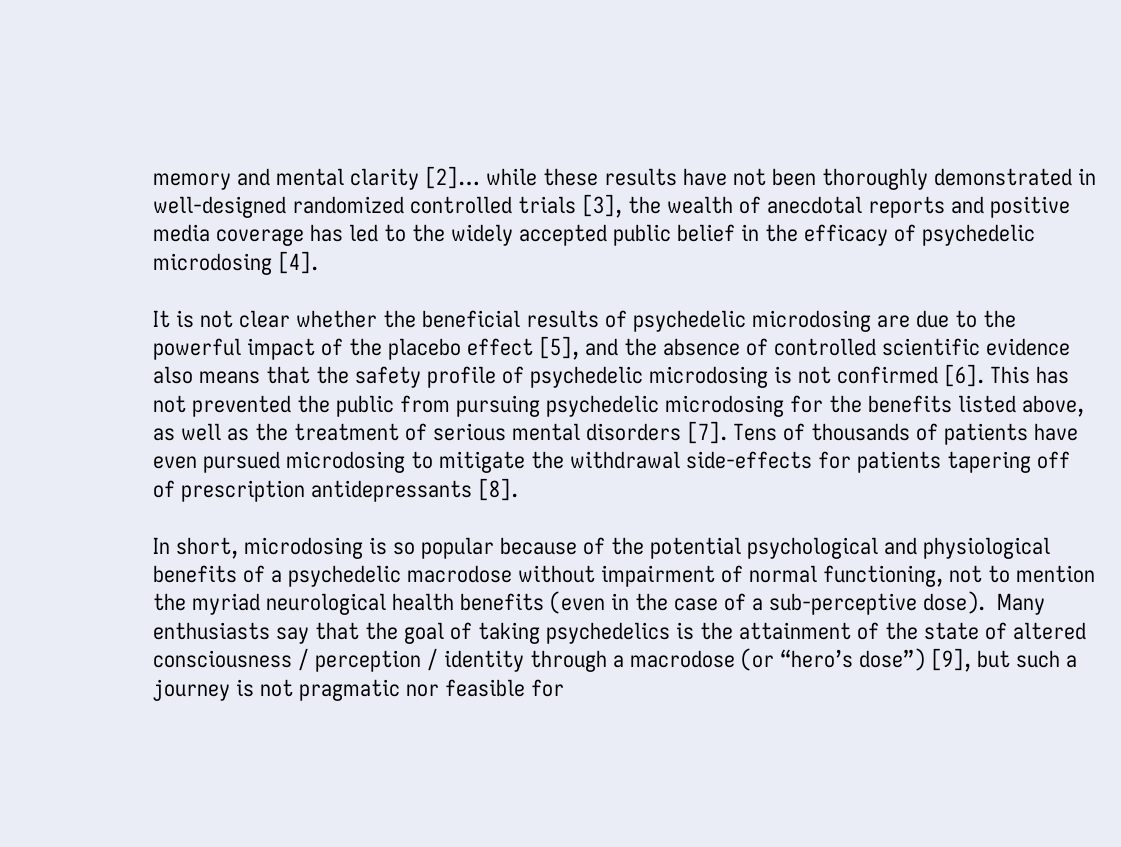memory and mental clarity [2]… while these results have not been thoroughly demonstrated in well-designed randomized controlled trials [3], the wealth of anecdotal reports and positive media coverage has led to the widely accepted public belief in the efficacy of psychedelic microdosing [4].

It is not clear whether the beneficial results of psychedelic microdosing are due to the powerful impact of the placebo effect [5], and the absence of controlled scientific evidence also means that the safety profile of psychedelic microdosing is not confirmed [6]. This has not prevented the public from pursuing psychedelic microdosing for the benefits listed above, as well as the treatment of serious mental disorders [7]. Tens of thousands of patients have even pursued microdosing to mitigate the withdrawal side-effects for patients tapering off of prescription antidepressants [8].

In short, microdosing is so popular because of the potential psychological and physiological benefits of a psychedelic macrodose without impairment of normal functioning, not to mention the myriad neurological health benefits (even in the case of a sub-perceptive dose).  Many enthusiasts say that the goal of taking psychedelics is the attainment of the state of altered consciousness / perception / identity through a macrodose (or “hero’s dose”) [9], but such a journey is not pragmatic nor feasible for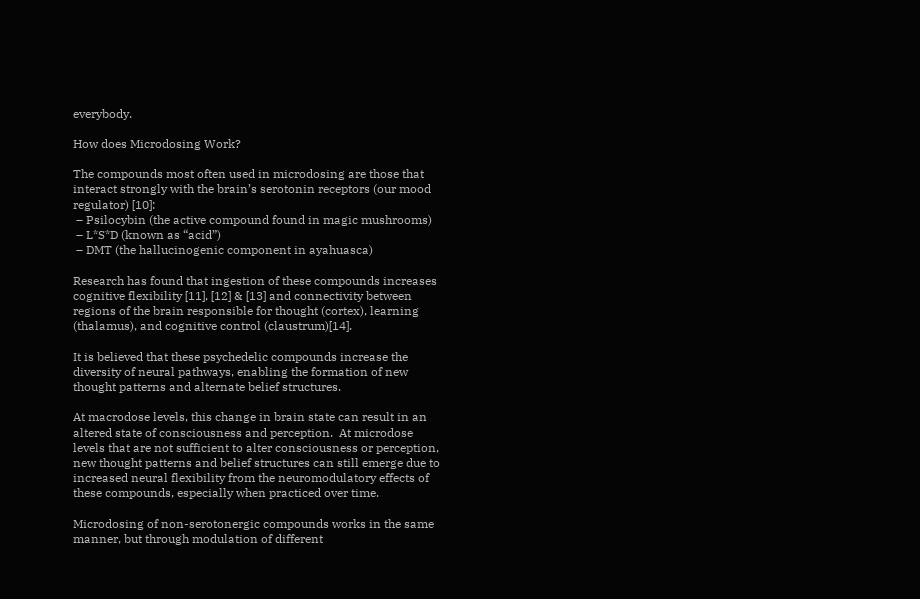everybody.

How does Microdosing Work?

The compounds most often used in microdosing are those that interact strongly with the brain’s serotonin receptors (our mood regulator) [10]:
 – Psilocybin (the active compound found in magic mushrooms)
 – L*S*D (known as “acid”)
 – DMT (the hallucinogenic component in ayahuasca)

Research has found that ingestion of these compounds increases cognitive flexibility [11], [12] & [13] and connectivity between regions of the brain responsible for thought (cortex), learning (thalamus), and cognitive control (claustrum)[14].

It is believed that these psychedelic compounds increase the diversity of neural pathways, enabling the formation of new thought patterns and alternate belief structures.

At macrodose levels, this change in brain state can result in an altered state of consciousness and perception.  At microdose levels that are not sufficient to alter consciousness or perception, new thought patterns and belief structures can still emerge due to increased neural flexibility from the neuromodulatory effects of these compounds, especially when practiced over time.

Microdosing of non-serotonergic compounds works in the same manner, but through modulation of different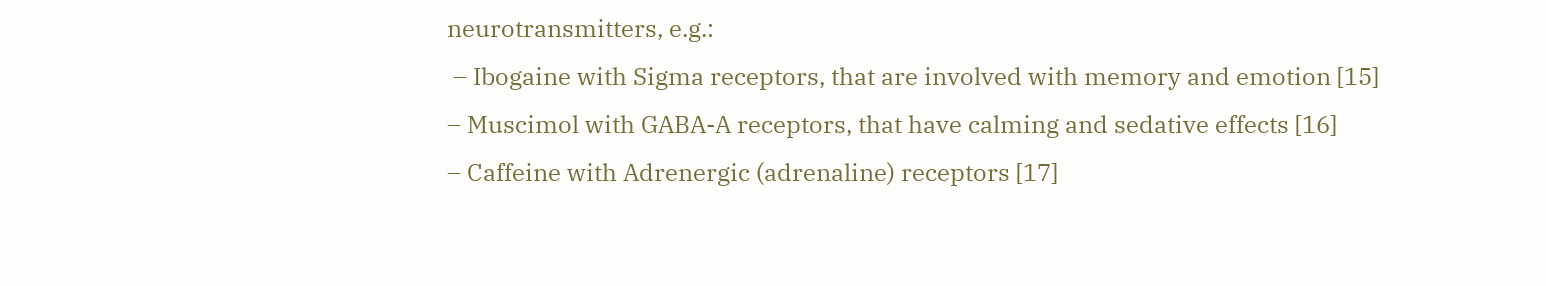neurotransmitters, e.g.:
 – Ibogaine with Sigma receptors, that are involved with memory and emotion [15]
– Muscimol with GABA-A receptors, that have calming and sedative effects [16]
– Caffeine with Adrenergic (adrenaline) receptors [17]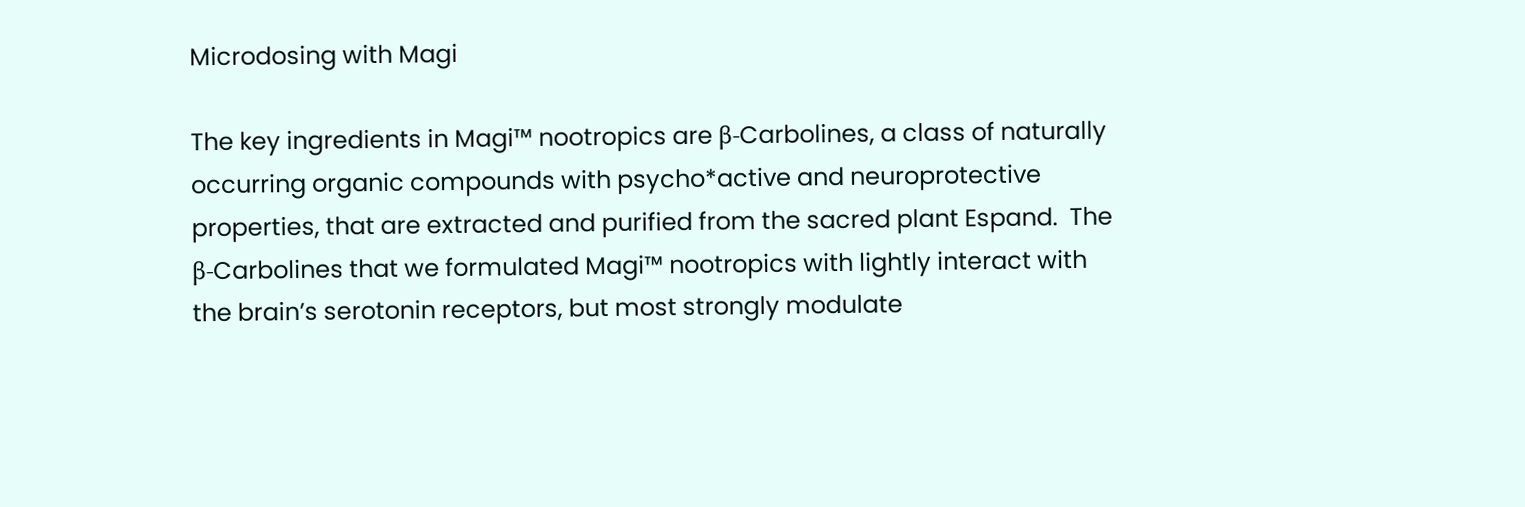Microdosing with Magi

The key ingredients in Magi™ nootropics are β-Carbolines, a class of naturally occurring organic compounds with psycho*active and neuroprotective properties, that are extracted and purified from the sacred plant Espand.  The β-Carbolines that we formulated Magi™ nootropics with lightly interact with the brain’s serotonin receptors, but most strongly modulate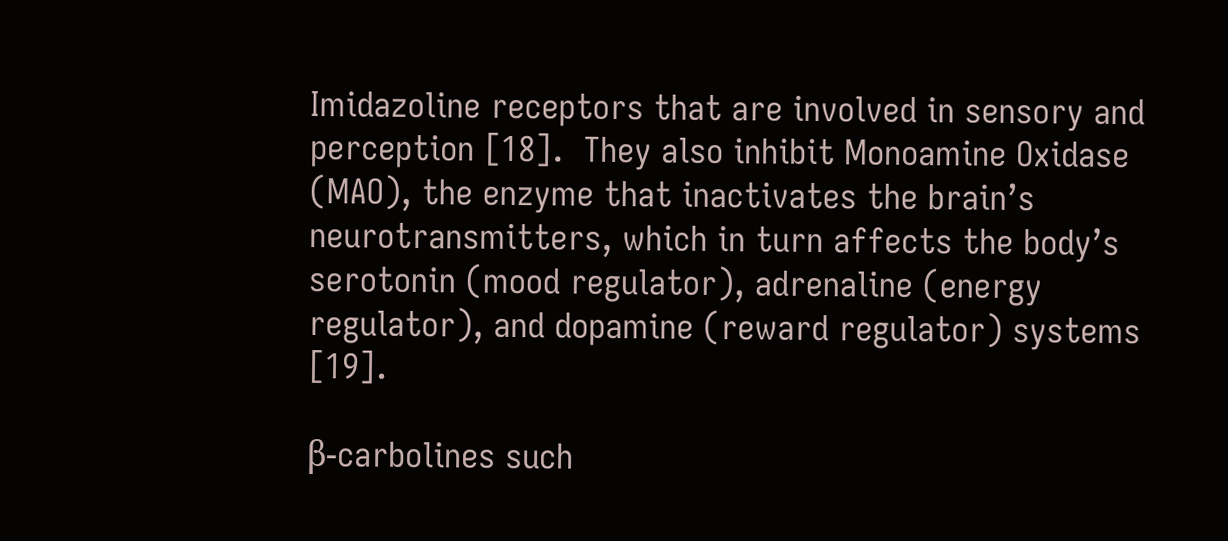Imidazoline receptors that are involved in sensory and perception [18].  They also inhibit Monoamine Oxidase (MAO), the enzyme that inactivates the brain’s neurotransmitters, which in turn affects the body’s serotonin (mood regulator), adrenaline (energy regulator), and dopamine (reward regulator) systems [19].

β-carbolines such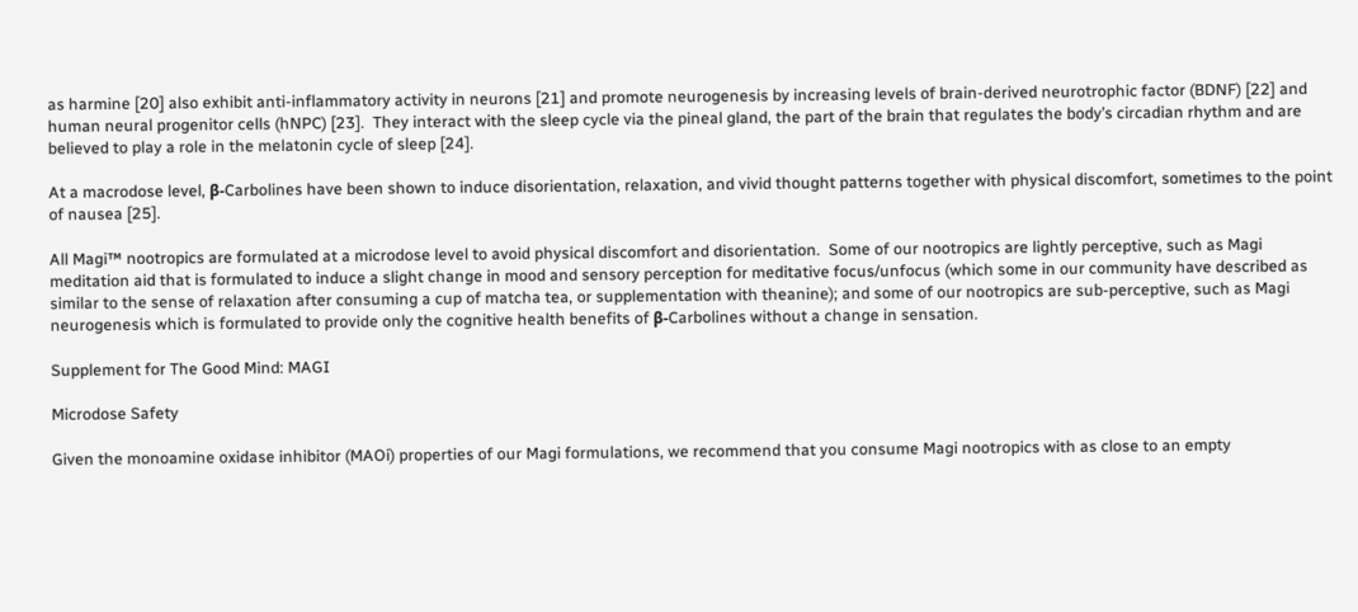as harmine [20] also exhibit anti-inflammatory activity in neurons [21] and promote neurogenesis by increasing levels of brain-derived neurotrophic factor (BDNF) [22] and human neural progenitor cells (hNPC) [23].  They interact with the sleep cycle via the pineal gland, the part of the brain that regulates the body’s circadian rhythm and are believed to play a role in the melatonin cycle of sleep [24].

At a macrodose level, β-Carbolines have been shown to induce disorientation, relaxation, and vivid thought patterns together with physical discomfort, sometimes to the point of nausea [25].

All Magi™ nootropics are formulated at a microdose level to avoid physical discomfort and disorientation.  Some of our nootropics are lightly perceptive, such as Magi meditation aid that is formulated to induce a slight change in mood and sensory perception for meditative focus/unfocus (which some in our community have described as similar to the sense of relaxation after consuming a cup of matcha tea, or supplementation with theanine); and some of our nootropics are sub-perceptive, such as Magi neurogenesis which is formulated to provide only the cognitive health benefits of β-Carbolines without a change in sensation.

Supplement for The Good Mind: MAGI

Microdose Safety

Given the monoamine oxidase inhibitor (MAOi) properties of our Magi formulations, we recommend that you consume Magi nootropics with as close to an empty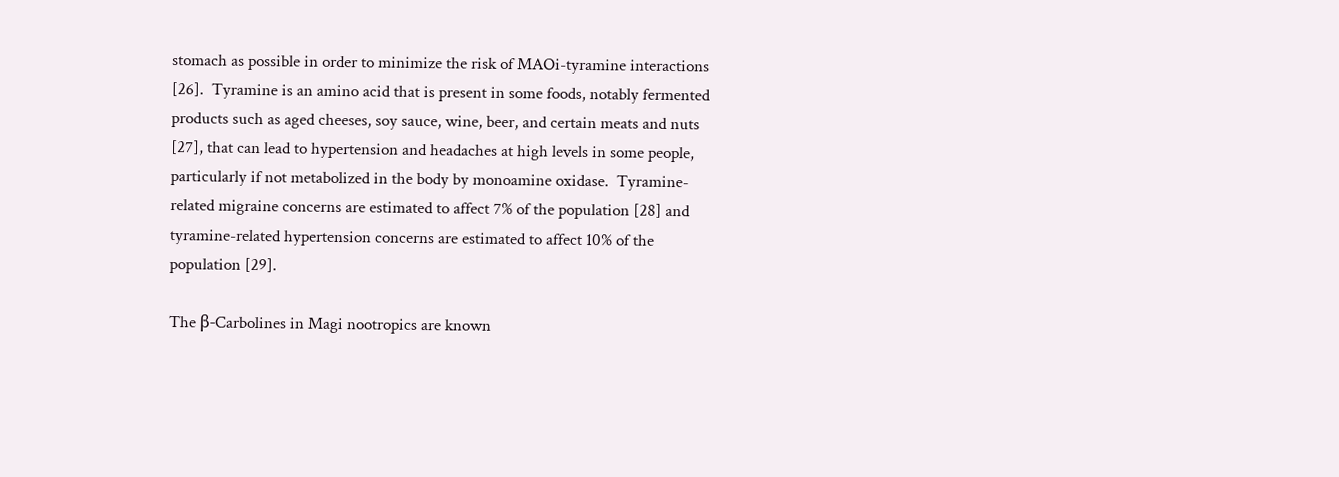stomach as possible in order to minimize the risk of MAOi-tyramine interactions [26].  Tyramine is an amino acid that is present in some foods, notably fermented products such as aged cheeses, soy sauce, wine, beer, and certain meats and nuts [27], that can lead to hypertension and headaches at high levels in some people, particularly if not metabolized in the body by monoamine oxidase.  Tyramine-related migraine concerns are estimated to affect 7% of the population [28] and tyramine-related hypertension concerns are estimated to affect 10% of the population [29].

The β-Carbolines in Magi nootropics are known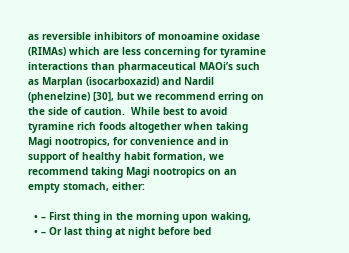as reversible inhibitors of monoamine oxidase (RIMAs) which are less concerning for tyramine interactions than pharmaceutical MAOi’s such as Marplan (isocarboxazid) and Nardil (phenelzine) [30], but we recommend erring on the side of caution.  While best to avoid tyramine rich foods altogether when taking Magi nootropics, for convenience and in support of healthy habit formation, we recommend taking Magi nootropics on an empty stomach, either:

  • – First thing in the morning upon waking,
  • – Or last thing at night before bed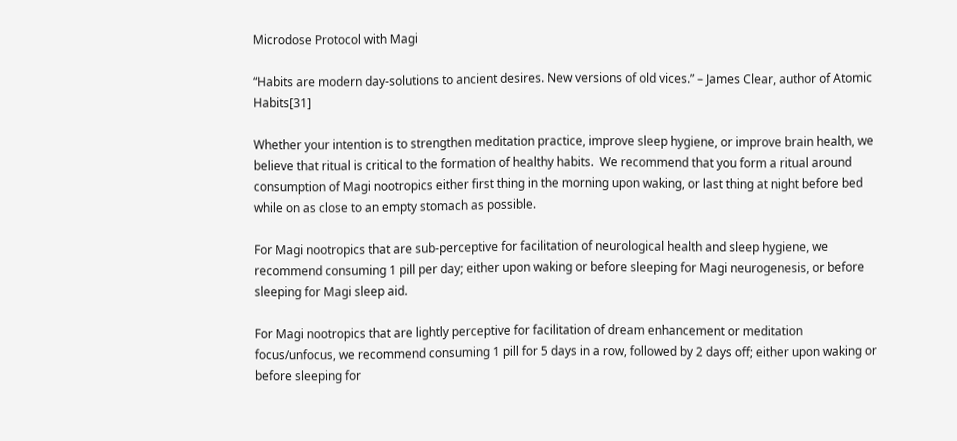Microdose Protocol with Magi

“Habits are modern day-solutions to ancient desires. New versions of old vices.” – James Clear, author of Atomic Habits[31]

Whether your intention is to strengthen meditation practice, improve sleep hygiene, or improve brain health, we believe that ritual is critical to the formation of healthy habits.  We recommend that you form a ritual around consumption of Magi nootropics either first thing in the morning upon waking, or last thing at night before bed while on as close to an empty stomach as possible.

For Magi nootropics that are sub-perceptive for facilitation of neurological health and sleep hygiene, we recommend consuming 1 pill per day; either upon waking or before sleeping for Magi neurogenesis, or before sleeping for Magi sleep aid.

For Magi nootropics that are lightly perceptive for facilitation of dream enhancement or meditation focus/unfocus, we recommend consuming 1 pill for 5 days in a row, followed by 2 days off; either upon waking or before sleeping for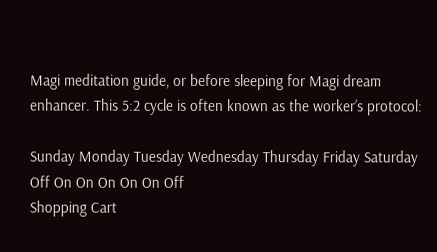Magi meditation guide, or before sleeping for Magi dream enhancer. This 5:2 cycle is often known as the worker’s protocol:

Sunday Monday Tuesday Wednesday Thursday Friday Saturday
Off On On On On On Off
Shopping Cart